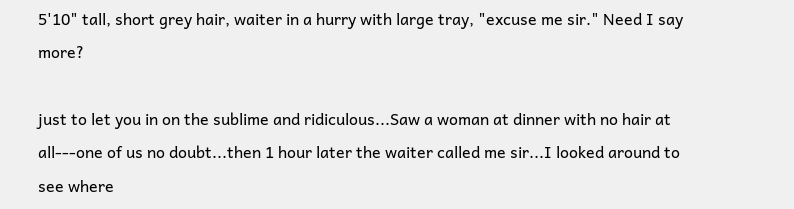5'10" tall, short grey hair, waiter in a hurry with large tray, "excuse me sir." Need I say more?

just to let you in on the sublime and ridiculous...Saw a woman at dinner with no hair at all---one of us no doubt...then 1 hour later the waiter called me sir...I looked around to see where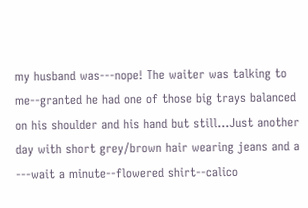my husband was---nope! The waiter was talking to me--granted he had one of those big trays balanced on his shoulder and his hand but still...Just another day with short grey/brown hair wearing jeans and a ---wait a minute--flowered shirt--calico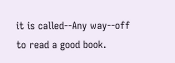it is called--Any way--off to read a good book.